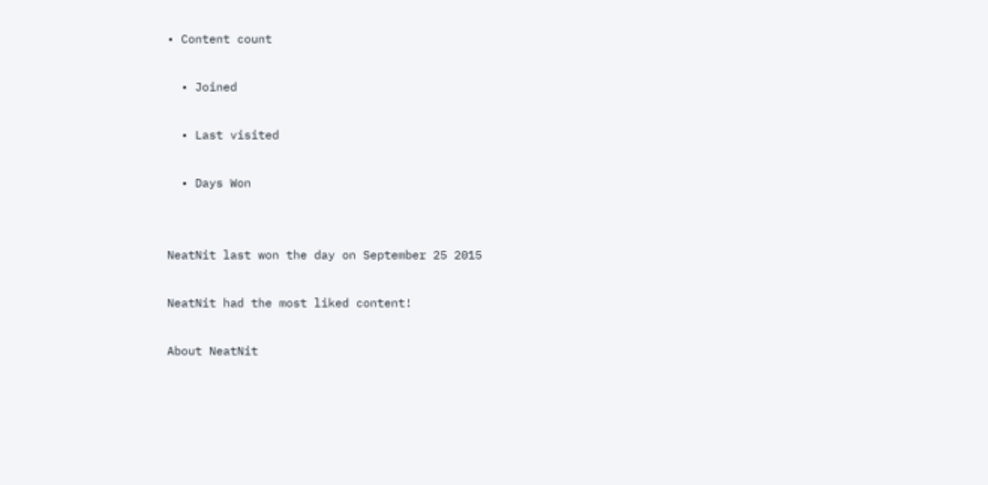• Content count

  • Joined

  • Last visited

  • Days Won


NeatNit last won the day on September 25 2015

NeatNit had the most liked content!

About NeatNit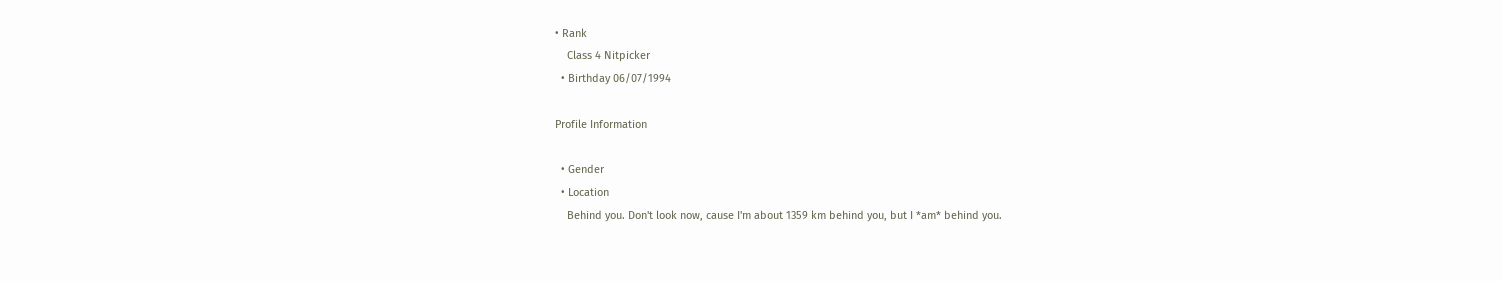• Rank
    Class 4 Nitpicker
  • Birthday 06/07/1994

Profile Information

  • Gender
  • Location
    Behind you. Don't look now, cause I'm about 1359 km behind you, but I *am* behind you.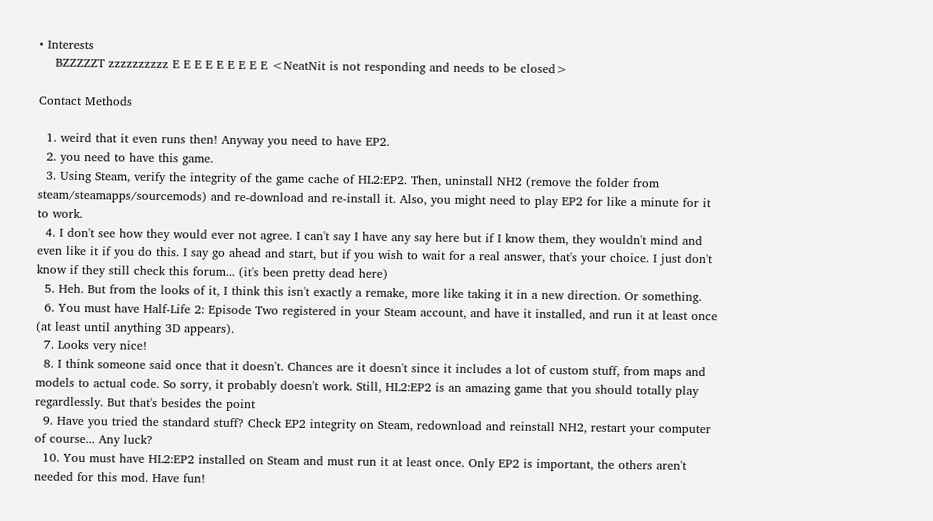• Interests
    BZZZZZT zzzzzzzzzz E E E E E E E E E <NeatNit is not responding and needs to be closed>

Contact Methods

  1. weird that it even runs then! Anyway you need to have EP2.
  2. you need to have this game.
  3. Using Steam, verify the integrity of the game cache of HL2:EP2. Then, uninstall NH2 (remove the folder from steam/steamapps/sourcemods) and re-download and re-install it. Also, you might need to play EP2 for like a minute for it to work.
  4. I don't see how they would ever not agree. I can't say I have any say here but if I know them, they wouldn't mind and even like it if you do this. I say go ahead and start, but if you wish to wait for a real answer, that's your choice. I just don't know if they still check this forum... (it's been pretty dead here)
  5. Heh. But from the looks of it, I think this isn't exactly a remake, more like taking it in a new direction. Or something.
  6. You must have Half-Life 2: Episode Two registered in your Steam account, and have it installed, and run it at least once (at least until anything 3D appears).
  7. Looks very nice!
  8. I think someone said once that it doesn't. Chances are it doesn't since it includes a lot of custom stuff, from maps and models to actual code. So sorry, it probably doesn't work. Still, HL2:EP2 is an amazing game that you should totally play regardlessly. But that's besides the point
  9. Have you tried the standard stuff? Check EP2 integrity on Steam, redownload and reinstall NH2, restart your computer of course... Any luck?
  10. You must have HL2:EP2 installed on Steam and must run it at least once. Only EP2 is important, the others aren't needed for this mod. Have fun!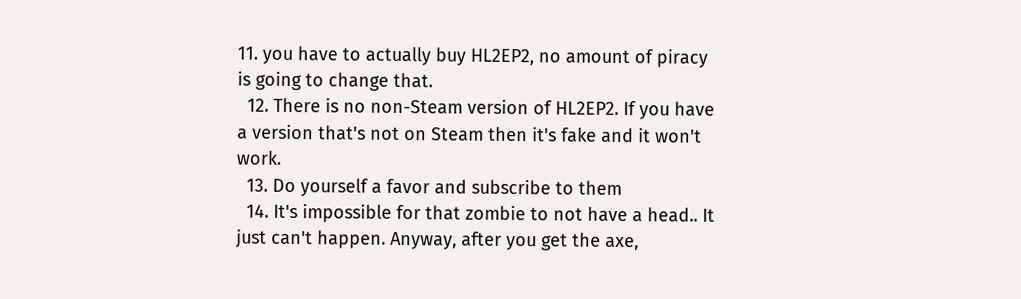11. you have to actually buy HL2EP2, no amount of piracy is going to change that.
  12. There is no non-Steam version of HL2EP2. If you have a version that's not on Steam then it's fake and it won't work.
  13. Do yourself a favor and subscribe to them
  14. It's impossible for that zombie to not have a head.. It just can't happen. Anyway, after you get the axe,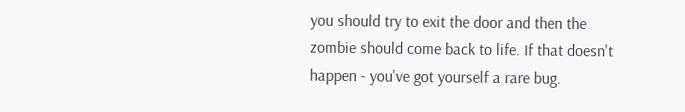you should try to exit the door and then the zombie should come back to life. If that doesn't happen - you've got yourself a rare bug.